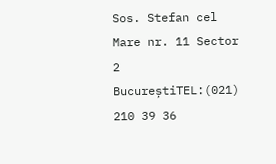Sos. Stefan cel Mare nr. 11 Sector 2 BucureștiTEL:(021) 210 39 36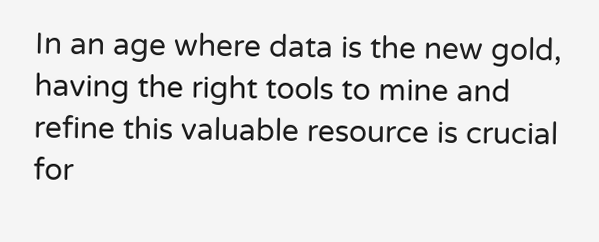In an age where data is the new gold, having the right tools to mine and refine this valuable resource is crucial for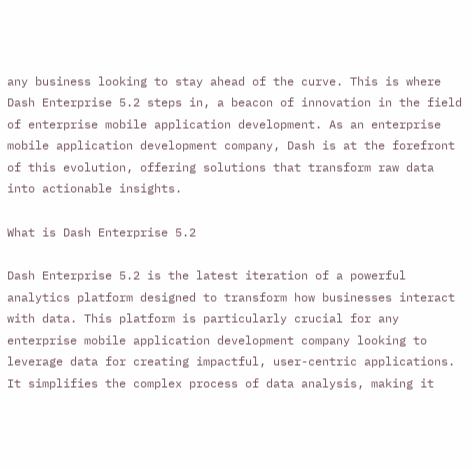any business looking to stay ahead of the curve. This is where Dash Enterprise 5.2 steps in, a beacon of innovation in the field of enterprise mobile application development. As an enterprise mobile application development company, Dash is at the forefront of this evolution, offering solutions that transform raw data into actionable insights.

What is Dash Enterprise 5.2

Dash Enterprise 5.2 is the latest iteration of a powerful analytics platform designed to transform how businesses interact with data. This platform is particularly crucial for any enterprise mobile application development company looking to leverage data for creating impactful, user-centric applications. It simplifies the complex process of data analysis, making it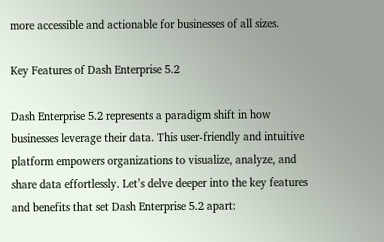more accessible and actionable for businesses of all sizes.

Key Features of Dash Enterprise 5.2

Dash Enterprise 5.2 represents a paradigm shift in how businesses leverage their data. This user-friendly and intuitive platform empowers organizations to visualize, analyze, and share data effortlessly. Let’s delve deeper into the key features and benefits that set Dash Enterprise 5.2 apart: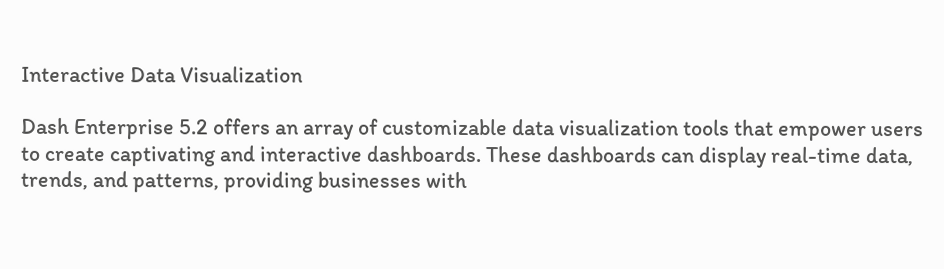Interactive Data Visualization

Dash Enterprise 5.2 offers an array of customizable data visualization tools that empower users to create captivating and interactive dashboards. These dashboards can display real-time data, trends, and patterns, providing businesses with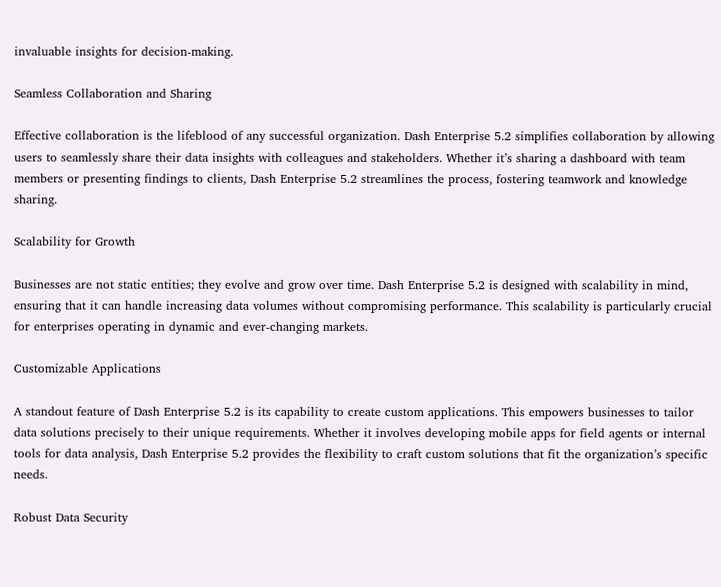invaluable insights for decision-making.

Seamless Collaboration and Sharing

Effective collaboration is the lifeblood of any successful organization. Dash Enterprise 5.2 simplifies collaboration by allowing users to seamlessly share their data insights with colleagues and stakeholders. Whether it’s sharing a dashboard with team members or presenting findings to clients, Dash Enterprise 5.2 streamlines the process, fostering teamwork and knowledge sharing.

Scalability for Growth

Businesses are not static entities; they evolve and grow over time. Dash Enterprise 5.2 is designed with scalability in mind, ensuring that it can handle increasing data volumes without compromising performance. This scalability is particularly crucial for enterprises operating in dynamic and ever-changing markets.

Customizable Applications

A standout feature of Dash Enterprise 5.2 is its capability to create custom applications. This empowers businesses to tailor data solutions precisely to their unique requirements. Whether it involves developing mobile apps for field agents or internal tools for data analysis, Dash Enterprise 5.2 provides the flexibility to craft custom solutions that fit the organization’s specific needs.

Robust Data Security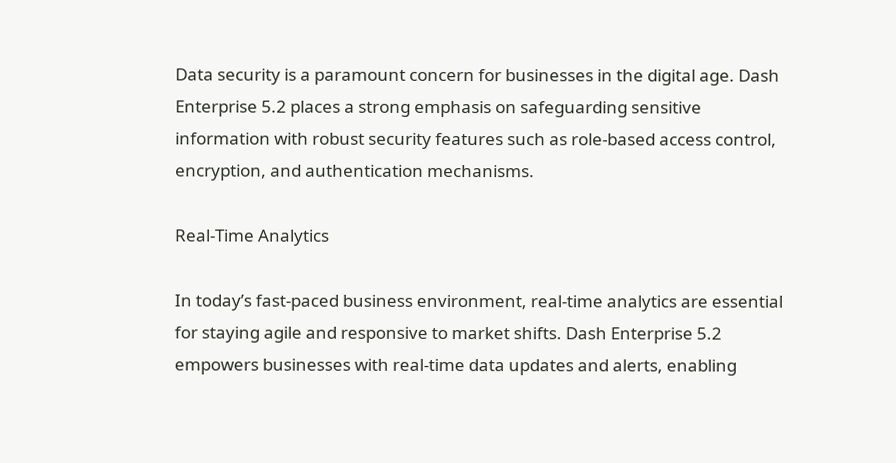Data security is a paramount concern for businesses in the digital age. Dash Enterprise 5.2 places a strong emphasis on safeguarding sensitive information with robust security features such as role-based access control, encryption, and authentication mechanisms.

Real-Time Analytics

In today’s fast-paced business environment, real-time analytics are essential for staying agile and responsive to market shifts. Dash Enterprise 5.2 empowers businesses with real-time data updates and alerts, enabling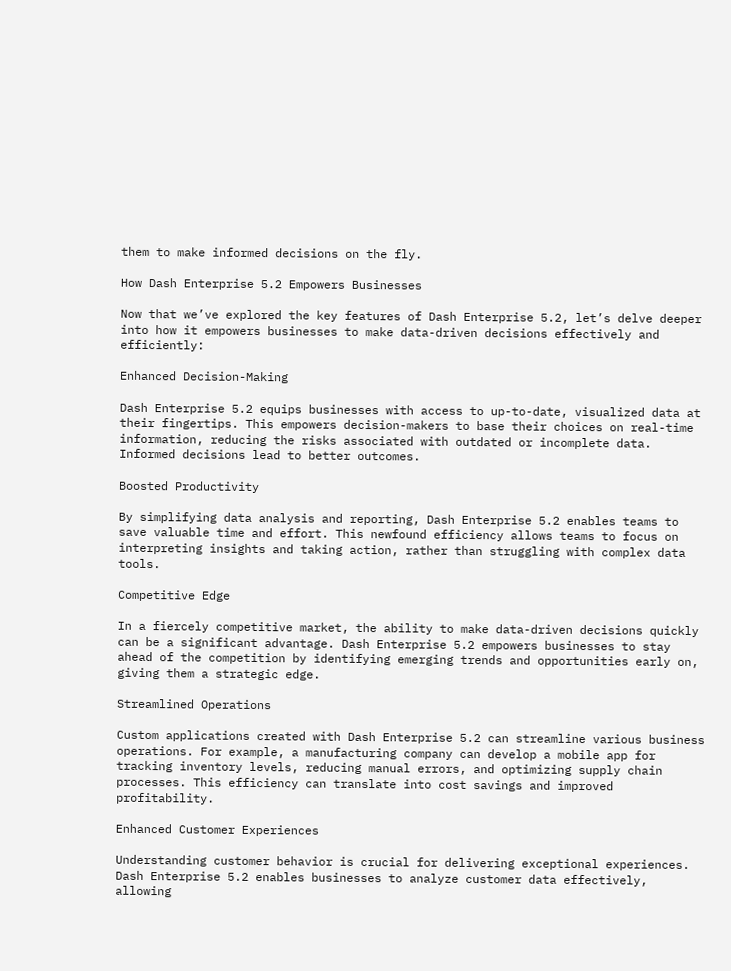them to make informed decisions on the fly.

How Dash Enterprise 5.2 Empowers Businesses

Now that we’ve explored the key features of Dash Enterprise 5.2, let’s delve deeper into how it empowers businesses to make data-driven decisions effectively and efficiently:

Enhanced Decision-Making

Dash Enterprise 5.2 equips businesses with access to up-to-date, visualized data at their fingertips. This empowers decision-makers to base their choices on real-time information, reducing the risks associated with outdated or incomplete data. Informed decisions lead to better outcomes.

Boosted Productivity

By simplifying data analysis and reporting, Dash Enterprise 5.2 enables teams to save valuable time and effort. This newfound efficiency allows teams to focus on interpreting insights and taking action, rather than struggling with complex data tools.

Competitive Edge

In a fiercely competitive market, the ability to make data-driven decisions quickly can be a significant advantage. Dash Enterprise 5.2 empowers businesses to stay ahead of the competition by identifying emerging trends and opportunities early on, giving them a strategic edge.

Streamlined Operations

Custom applications created with Dash Enterprise 5.2 can streamline various business operations. For example, a manufacturing company can develop a mobile app for tracking inventory levels, reducing manual errors, and optimizing supply chain processes. This efficiency can translate into cost savings and improved profitability.

Enhanced Customer Experiences

Understanding customer behavior is crucial for delivering exceptional experiences. Dash Enterprise 5.2 enables businesses to analyze customer data effectively, allowing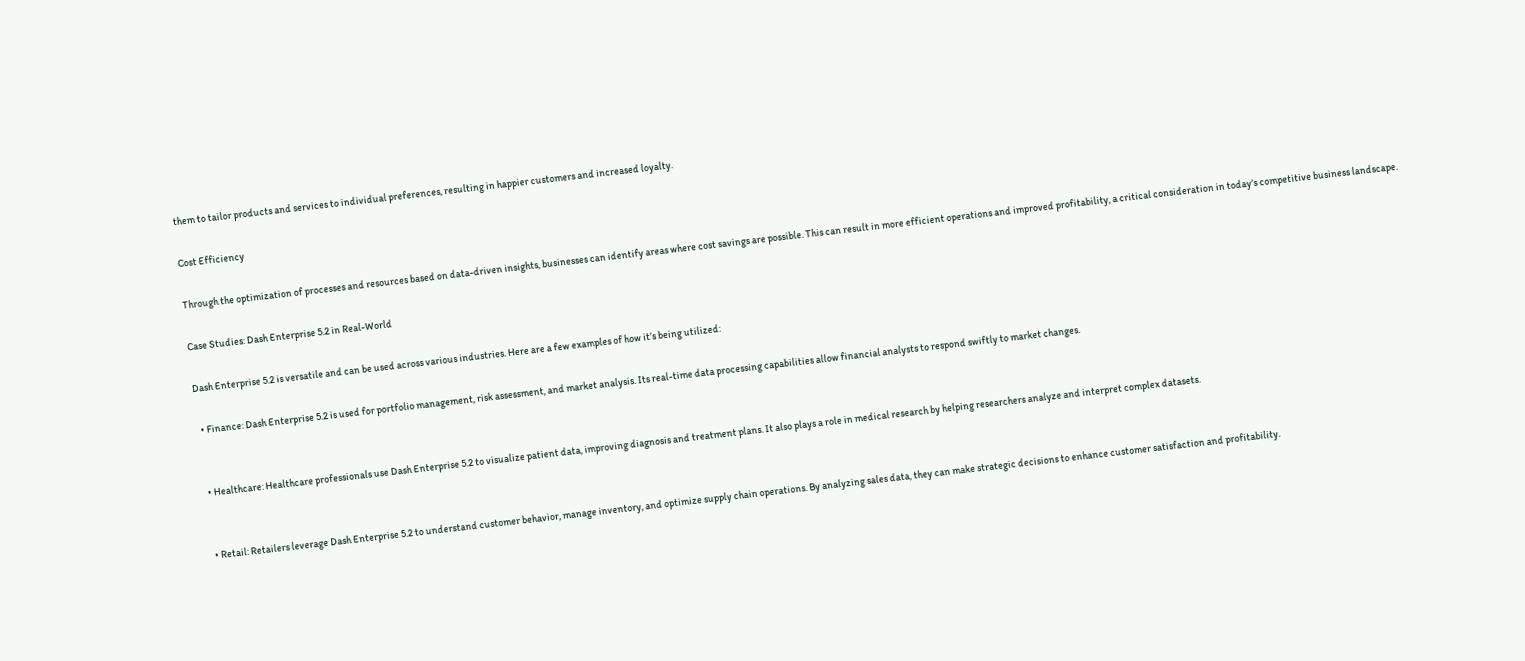them to tailor products and services to individual preferences, resulting in happier customers and increased loyalty.

Cost Efficiency

Through the optimization of processes and resources based on data-driven insights, businesses can identify areas where cost savings are possible. This can result in more efficient operations and improved profitability, a critical consideration in today’s competitive business landscape.

Case Studies: Dash Enterprise 5.2 in Real-World

Dash Enterprise 5.2 is versatile and can be used across various industries. Here are a few examples of how it’s being utilized:

  • Finance: Dash Enterprise 5.2 is used for portfolio management, risk assessment, and market analysis. Its real-time data processing capabilities allow financial analysts to respond swiftly to market changes.


  • Healthcare: Healthcare professionals use Dash Enterprise 5.2 to visualize patient data, improving diagnosis and treatment plans. It also plays a role in medical research by helping researchers analyze and interpret complex datasets.


  • Retail: Retailers leverage Dash Enterprise 5.2 to understand customer behavior, manage inventory, and optimize supply chain operations. By analyzing sales data, they can make strategic decisions to enhance customer satisfaction and profitability.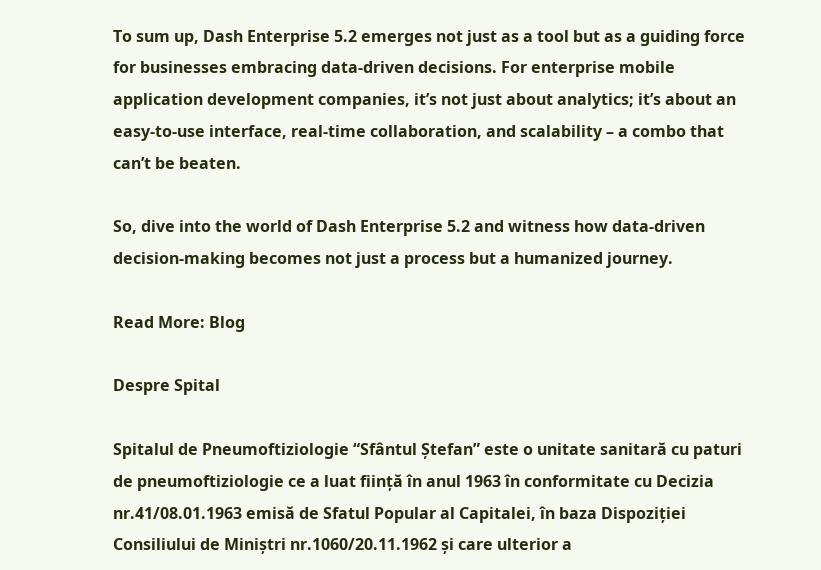To sum up, Dash Enterprise 5.2 emerges not just as a tool but as a guiding force for businesses embracing data-driven decisions. For enterprise mobile application development companies, it’s not just about analytics; it’s about an easy-to-use interface, real-time collaboration, and scalability – a combo that can’t be beaten.

So, dive into the world of Dash Enterprise 5.2 and witness how data-driven decision-making becomes not just a process but a humanized journey.

Read More: Blog

Despre Spital

Spitalul de Pneumoftiziologie “Sfântul Ștefan” este o unitate sanitară cu paturi de pneumoftiziologie ce a luat ființă în anul 1963 în conformitate cu Decizia nr.41/08.01.1963 emisă de Sfatul Popular al Capitalei, în baza Dispoziției Consiliului de Miniștri nr.1060/20.11.1962 și care ulterior a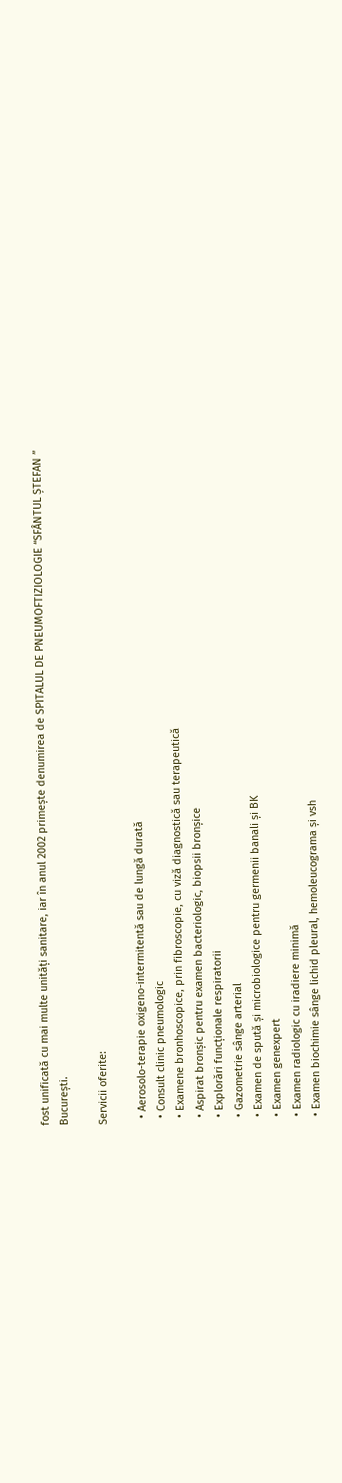fost unificată cu mai multe unități sanitare, iar în anul 2002 primește denumirea de SPITALUL DE PNEUMOFTIZIOLOGIE “SFÂNTUL ȘTEFAN ” București.

Servicii oferite:

  • Aerosolo-terapie oxigeno-intermitentă sau de lungă durată
  • Consult clinic pneumologic
  • Examene bronhoscopice, prin fibroscopie, cu viză diagnostică sau terapeutică
  • Aspirat bronșic pentru examen bacteriologic, biopsii bronșice
  • Explorări funcționale respiratorii
  • Gazometrie sânge arterial
  • Examen de spută și microbiologice pentru germenii banali și BK
  • Examen genexpert
  • Examen radiologic cu iradiere minimă
  • Examen biochimie sânge lichid pleural, hemoleucograma și vsh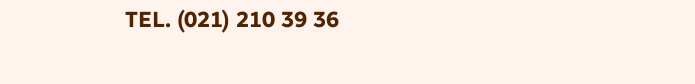TEL. (021) 210 39 36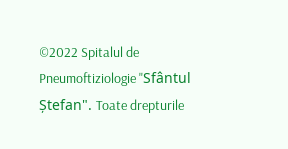©2022 Spitalul de Pneumoftiziologie "Sfântul Ștefan". Toate drepturile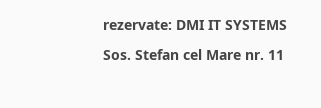rezervate: DMI IT SYSTEMS

Sos. Stefan cel Mare nr. 11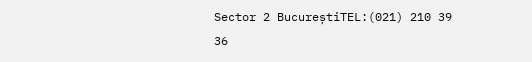Sector 2 BucureștiTEL:(021) 210 39 36